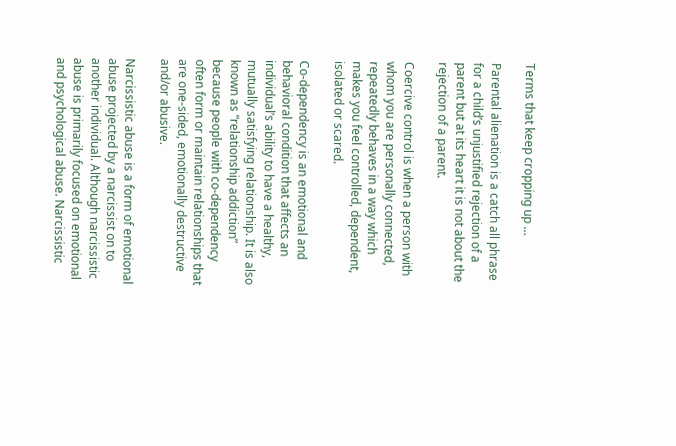Terms that keep cropping up …

Parental alienation is a catch all phrase for a child’s unjustified rejection of a parent but at its heart it is not about the rejection of a parent.

Coercive control is when a person with whom you are personally connected, repeatedly behaves in a way which makes you feel controlled, dependent, isolated or scared.

Co-dependency is an emotional and behavioral condition that affects an individual’s ability to have a healthy, mutually satisfying relationship. It is also known as “relationship addiction” because people with co-dependency often form or maintain relationships that are one-sided, emotionally destructive and/or abusive.

Narcissistic abuse is a form of emotional abuse projected by a narcissist on to another individual. Although narcissistic abuse is primarily focused on emotional and psychological abuse. Narcissistic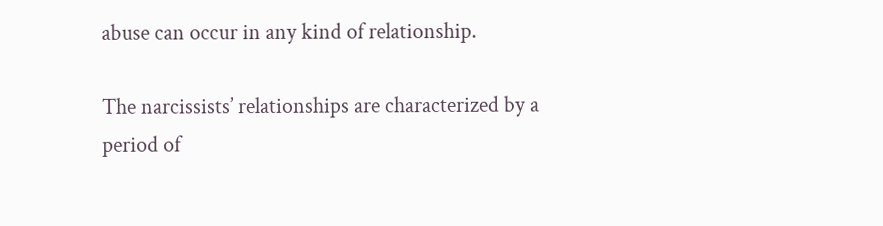abuse can occur in any kind of relationship.

The narcissists’ relationships are characterized by a period of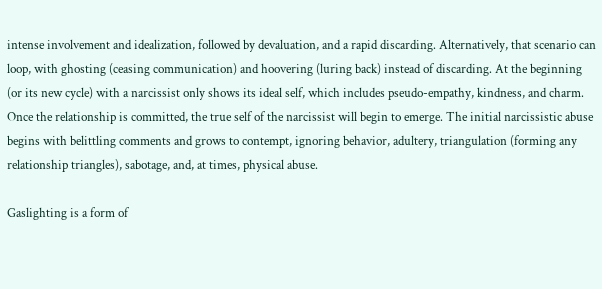intense involvement and idealization, followed by devaluation, and a rapid discarding. Alternatively, that scenario can loop, with ghosting (ceasing communication) and hoovering (luring back) instead of discarding. At the beginning (or its new cycle) with a narcissist only shows its ideal self, which includes pseudo-empathy, kindness, and charm. Once the relationship is committed, the true self of the narcissist will begin to emerge. The initial narcissistic abuse begins with belittling comments and grows to contempt, ignoring behavior, adultery, triangulation (forming any relationship triangles), sabotage, and, at times, physical abuse.

Gaslighting is a form of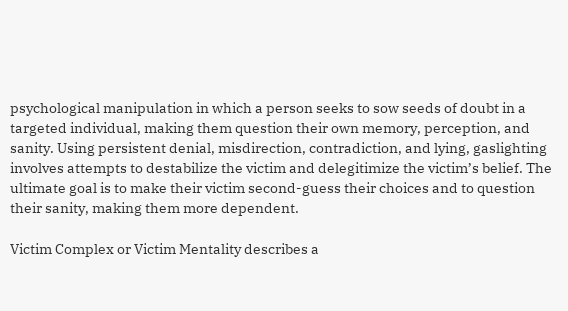psychological manipulation in which a person seeks to sow seeds of doubt in a targeted individual, making them question their own memory, perception, and sanity. Using persistent denial, misdirection, contradiction, and lying, gaslighting involves attempts to destabilize the victim and delegitimize the victim’s belief. The ultimate goal is to make their victim second-guess their choices and to question their sanity, making them more dependent.

Victim Complex or Victim Mentality describes a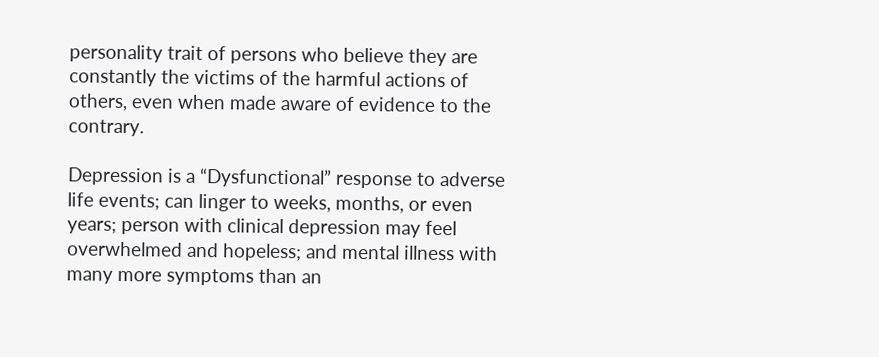personality trait of persons who believe they are constantly the victims of the harmful actions of others, even when made aware of evidence to the contrary.

Depression is a “Dysfunctional” response to adverse life events; can linger to weeks, months, or even years; person with clinical depression may feel overwhelmed and hopeless; and mental illness with many more symptoms than an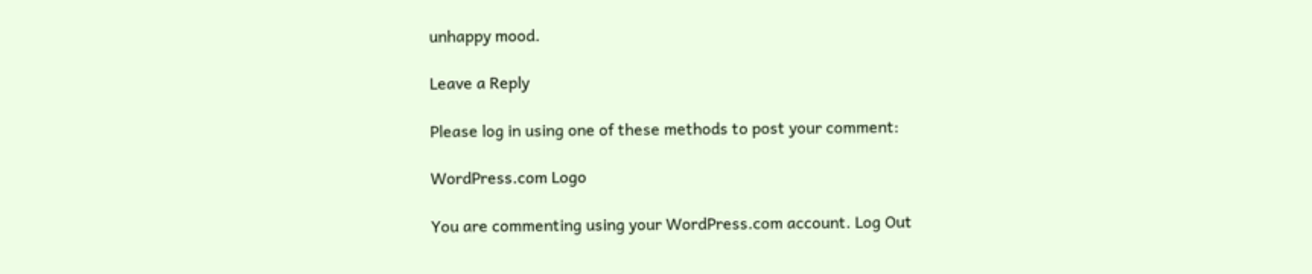unhappy mood.

Leave a Reply

Please log in using one of these methods to post your comment:

WordPress.com Logo

You are commenting using your WordPress.com account. Log Out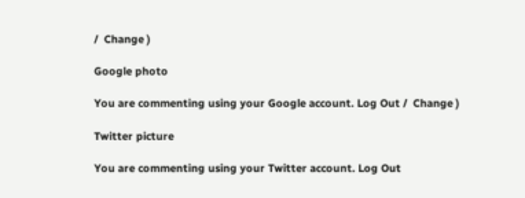/  Change )

Google photo

You are commenting using your Google account. Log Out /  Change )

Twitter picture

You are commenting using your Twitter account. Log Out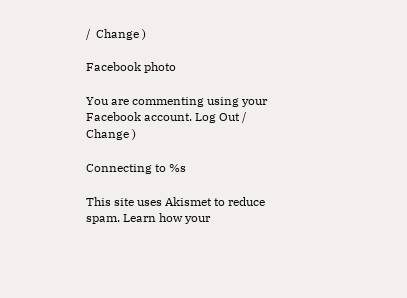/  Change )

Facebook photo

You are commenting using your Facebook account. Log Out /  Change )

Connecting to %s

This site uses Akismet to reduce spam. Learn how your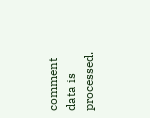comment data is processed.